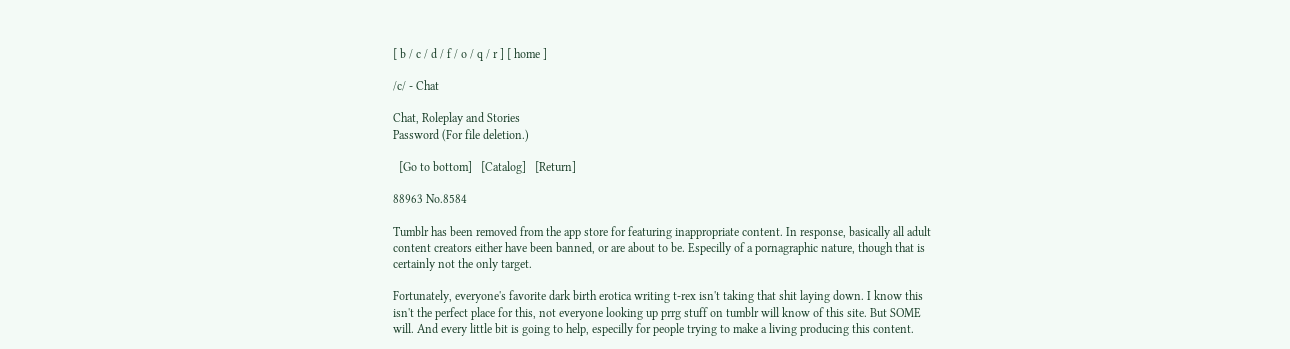[ b / c / d / f / o / q / r ] [ home ]

/c/ - Chat

Chat, Roleplay and Stories
Password (For file deletion.)

  [Go to bottom]   [Catalog]   [Return]

88963 No.8584

Tumblr has been removed from the app store for featuring inappropriate content. In response, basically all adult content creators either have been banned, or are about to be. Especilly of a pornagraphic nature, though that is certainly not the only target.

Fortunately, everyone's favorite dark birth erotica writing t-rex isn't taking that shit laying down. I know this isn't the perfect place for this, not everyone looking up prrg stuff on tumblr will know of this site. But SOME will. And every little bit is going to help, especilly for people trying to make a living producing this content.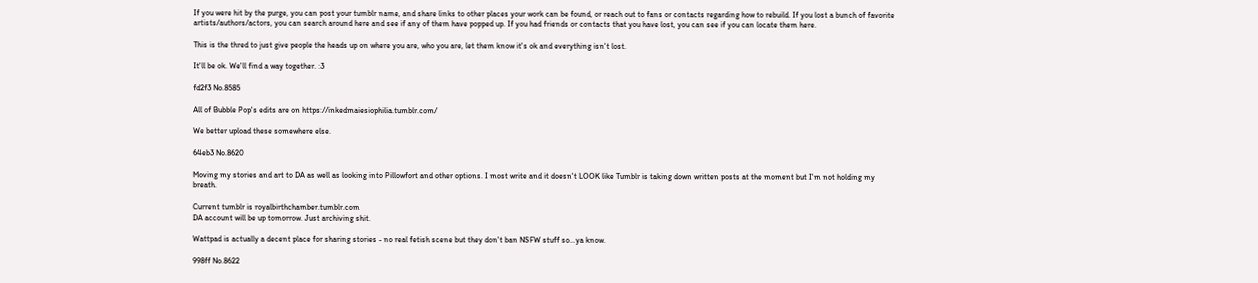If you were hit by the purge, you can post your tumblr name, and share links to other places your work can be found, or reach out to fans or contacts regarding how to rebuild. If you lost a bunch of favorite artists/authors/actors, you can search around here and see if any of them have popped up. If you had friends or contacts that you have lost, you can see if you can locate them here.

This is the thred to just give people the heads up on where you are, who you are, let them know it's ok and everything isn't lost.

It'll be ok. We'll find a way together. :3

fd2f3 No.8585

All of Bubble Pop's edits are on https://inkedmaiesiophilia.tumblr.com/

We better upload these somewhere else.

64eb3 No.8620

Moving my stories and art to DA as well as looking into Pillowfort and other options. I most write and it doesn't LOOK like Tumblr is taking down written posts at the moment but I'm not holding my breath.

Current tumblr is royalbirthchamber.tumblr.com
DA account will be up tomorrow. Just archiving shit.

Wattpad is actually a decent place for sharing stories - no real fetish scene but they don't ban NSFW stuff so…ya know.

998ff No.8622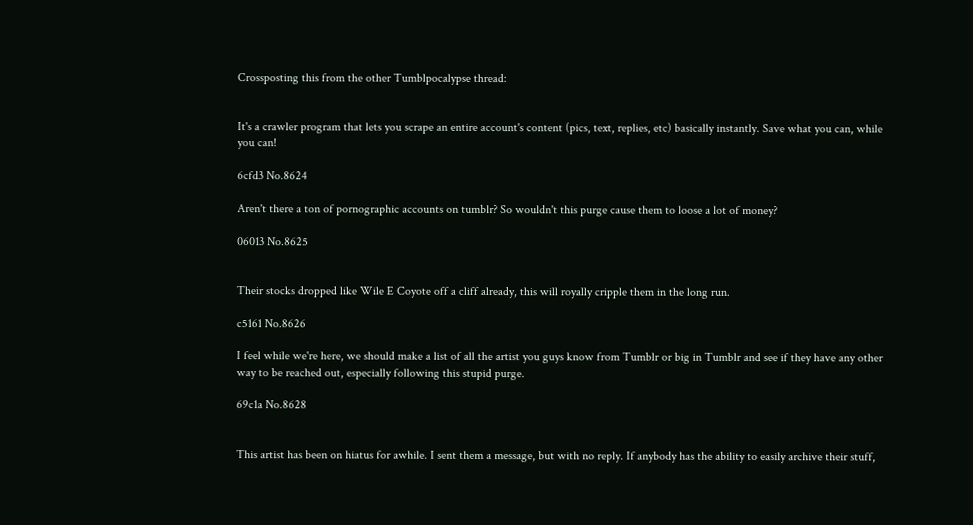Crossposting this from the other Tumblpocalypse thread:


It's a crawler program that lets you scrape an entire account's content (pics, text, replies, etc) basically instantly. Save what you can, while you can!

6cfd3 No.8624

Aren't there a ton of pornographic accounts on tumblr? So wouldn't this purge cause them to loose a lot of money?

06013 No.8625


Their stocks dropped like Wile E Coyote off a cliff already, this will royally cripple them in the long run.

c5161 No.8626

I feel while we're here, we should make a list of all the artist you guys know from Tumblr or big in Tumblr and see if they have any other way to be reached out, especially following this stupid purge.

69c1a No.8628


This artist has been on hiatus for awhile. I sent them a message, but with no reply. If anybody has the ability to easily archive their stuff,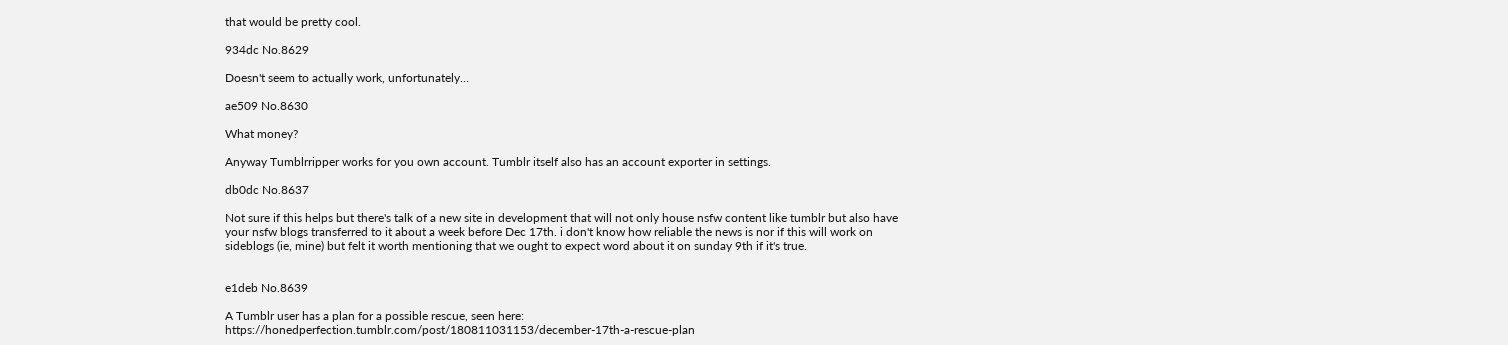that would be pretty cool.

934dc No.8629

Doesn't seem to actually work, unfortunately…

ae509 No.8630

What money?

Anyway Tumblrripper works for you own account. Tumblr itself also has an account exporter in settings.

db0dc No.8637

Not sure if this helps but there's talk of a new site in development that will not only house nsfw content like tumblr but also have your nsfw blogs transferred to it about a week before Dec 17th. i don't know how reliable the news is nor if this will work on sideblogs (ie, mine) but felt it worth mentioning that we ought to expect word about it on sunday 9th if it's true.


e1deb No.8639

A Tumblr user has a plan for a possible rescue, seen here: https://honedperfection.tumblr.com/post/180811031153/december-17th-a-rescue-plan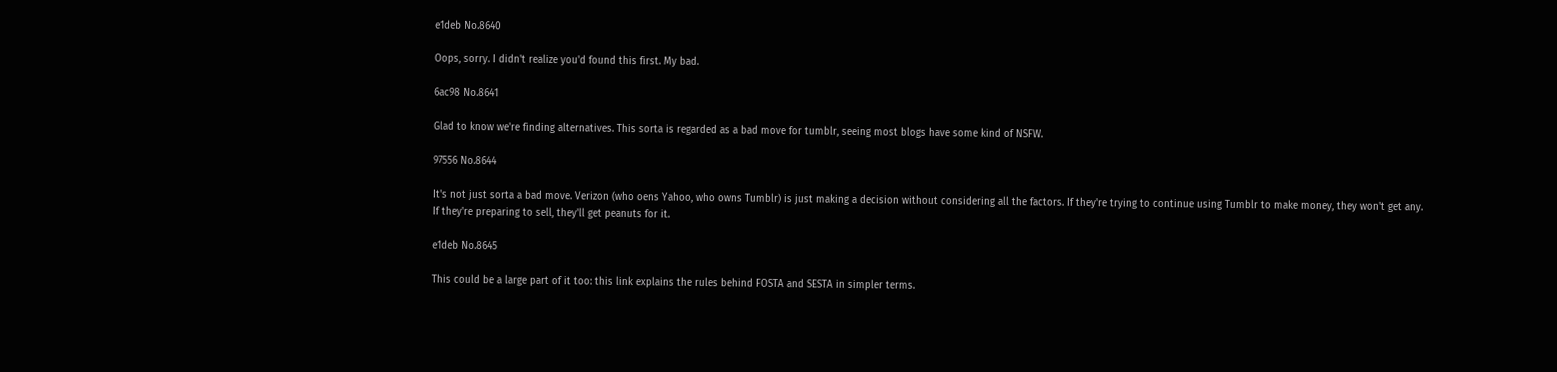e1deb No.8640

Oops, sorry. I didn't realize you'd found this first. My bad.

6ac98 No.8641

Glad to know we're finding alternatives. This sorta is regarded as a bad move for tumblr, seeing most blogs have some kind of NSFW.

97556 No.8644

It's not just sorta a bad move. Verizon (who oens Yahoo, who owns Tumblr) is just making a decision without considering all the factors. If they're trying to continue using Tumblr to make money, they won't get any.
If they're preparing to sell, they'll get peanuts for it.

e1deb No.8645

This could be a large part of it too: this link explains the rules behind FOSTA and SESTA in simpler terms.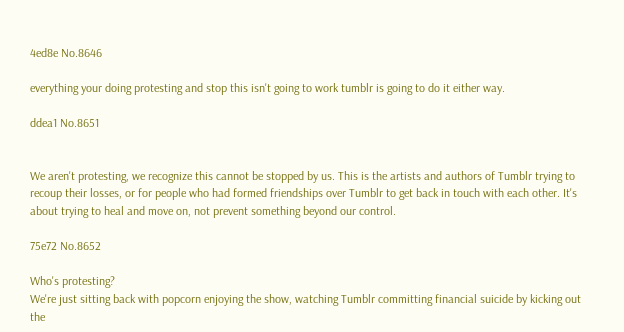4ed8e No.8646

everything your doing protesting and stop this isn't going to work tumblr is going to do it either way.

ddea1 No.8651


We aren't protesting, we recognize this cannot be stopped by us. This is the artists and authors of Tumblr trying to recoup their losses, or for people who had formed friendships over Tumblr to get back in touch with each other. It's about trying to heal and move on, not prevent something beyond our control.

75e72 No.8652

Who's protesting?
We're just sitting back with popcorn enjoying the show, watching Tumblr committing financial suicide by kicking out the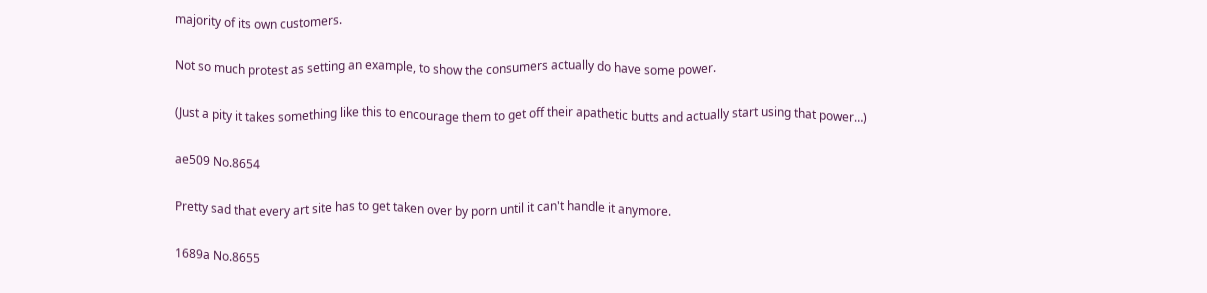majority of its own customers.

Not so much protest as setting an example, to show the consumers actually do have some power.

(Just a pity it takes something like this to encourage them to get off their apathetic butts and actually start using that power…)

ae509 No.8654

Pretty sad that every art site has to get taken over by porn until it can't handle it anymore.

1689a No.8655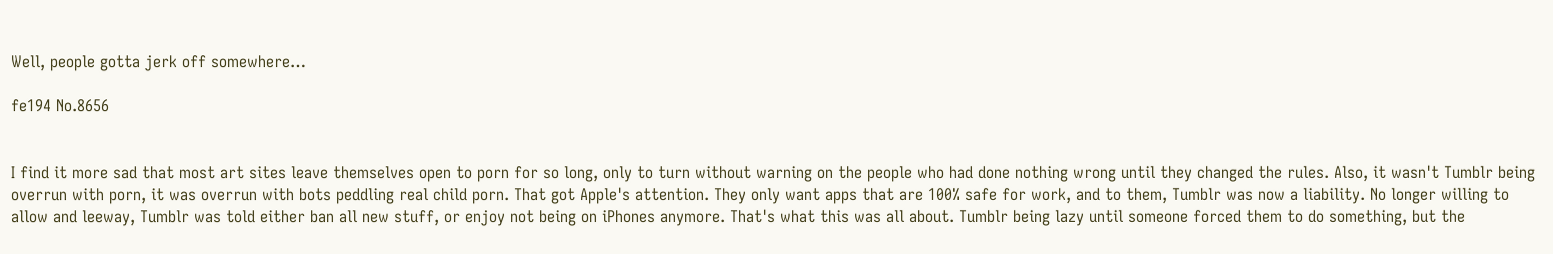Well, people gotta jerk off somewhere…

fe194 No.8656


I find it more sad that most art sites leave themselves open to porn for so long, only to turn without warning on the people who had done nothing wrong until they changed the rules. Also, it wasn't Tumblr being overrun with porn, it was overrun with bots peddling real child porn. That got Apple's attention. They only want apps that are 100% safe for work, and to them, Tumblr was now a liability. No longer willing to allow and leeway, Tumblr was told either ban all new stuff, or enjoy not being on iPhones anymore. That's what this was all about. Tumblr being lazy until someone forced them to do something, but the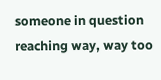someone in question reaching way, way too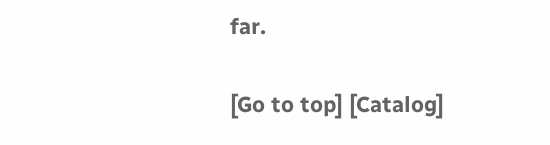far.

[Go to top] [Catalog]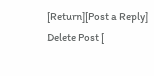[Return][Post a Reply]
Delete Post [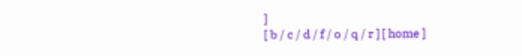]
[ b / c / d / f / o / q / r ] [ home ]